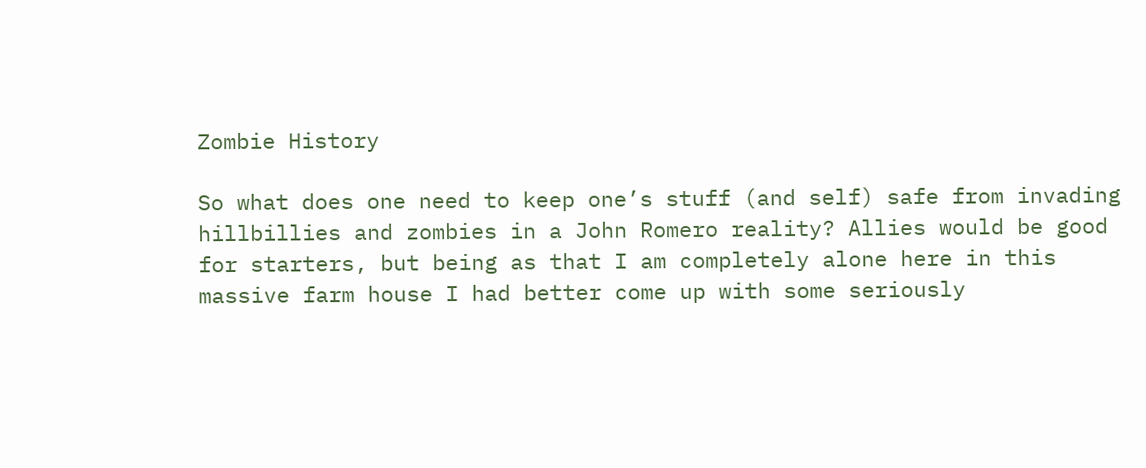Zombie History

So what does one need to keep one’s stuff (and self) safe from invading hillbillies and zombies in a John Romero reality? Allies would be good for starters, but being as that I am completely alone here in this massive farm house I had better come up with some seriously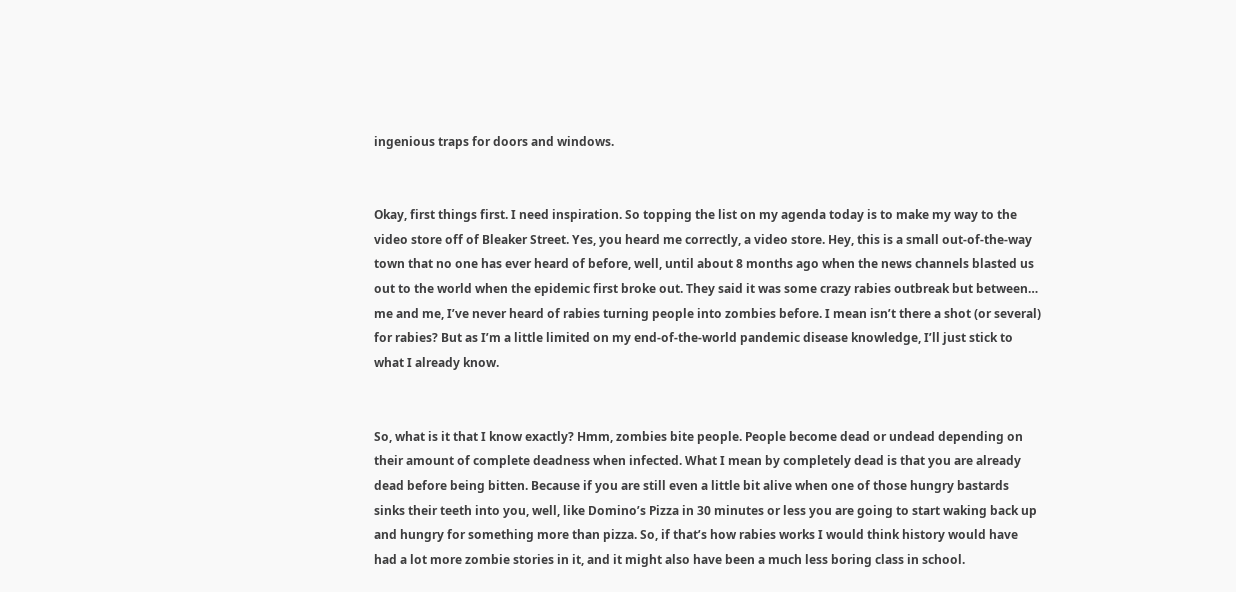ingenious traps for doors and windows.


Okay, first things first. I need inspiration. So topping the list on my agenda today is to make my way to the video store off of Bleaker Street. Yes, you heard me correctly, a video store. Hey, this is a small out-of-the-way town that no one has ever heard of before, well, until about 8 months ago when the news channels blasted us out to the world when the epidemic first broke out. They said it was some crazy rabies outbreak but between… me and me, I’ve never heard of rabies turning people into zombies before. I mean isn’t there a shot (or several) for rabies? But as I’m a little limited on my end-of-the-world pandemic disease knowledge, I’ll just stick to what I already know.


So, what is it that I know exactly? Hmm, zombies bite people. People become dead or undead depending on their amount of complete deadness when infected. What I mean by completely dead is that you are already dead before being bitten. Because if you are still even a little bit alive when one of those hungry bastards sinks their teeth into you, well, like Domino’s Pizza in 30 minutes or less you are going to start waking back up and hungry for something more than pizza. So, if that’s how rabies works I would think history would have had a lot more zombie stories in it, and it might also have been a much less boring class in school.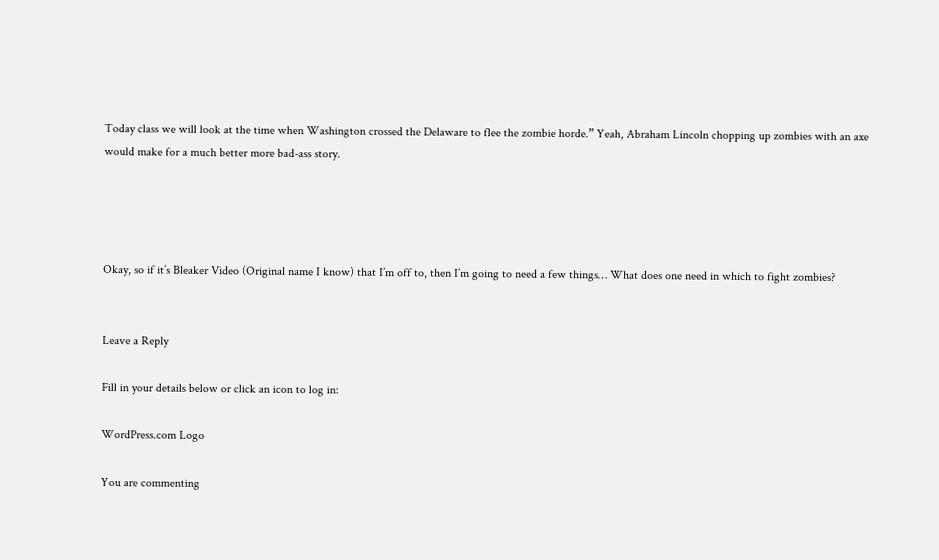Today class we will look at the time when Washington crossed the Delaware to flee the zombie horde.” Yeah, Abraham Lincoln chopping up zombies with an axe would make for a much better more bad-ass story.




Okay, so if it’s Bleaker Video (Original name I know) that I’m off to, then I’m going to need a few things… What does one need in which to fight zombies?


Leave a Reply

Fill in your details below or click an icon to log in:

WordPress.com Logo

You are commenting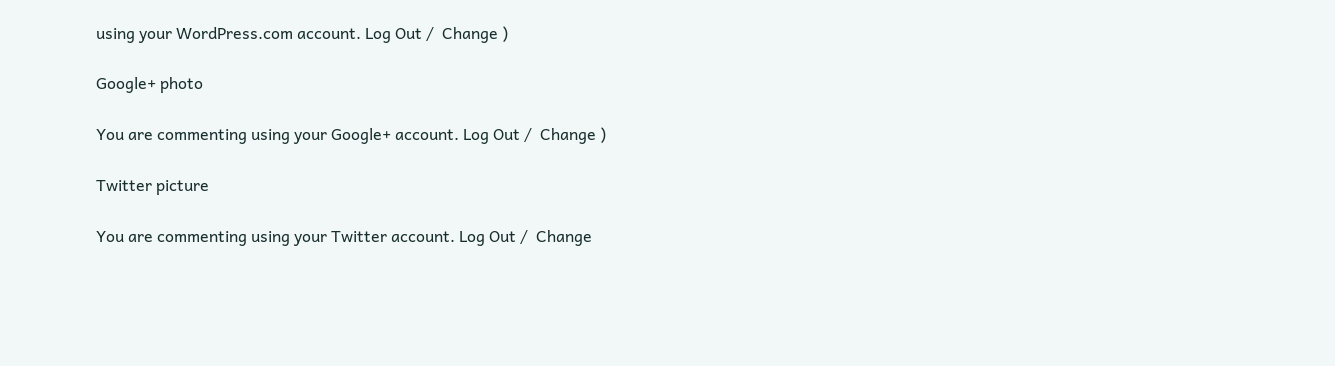using your WordPress.com account. Log Out /  Change )

Google+ photo

You are commenting using your Google+ account. Log Out /  Change )

Twitter picture

You are commenting using your Twitter account. Log Out /  Change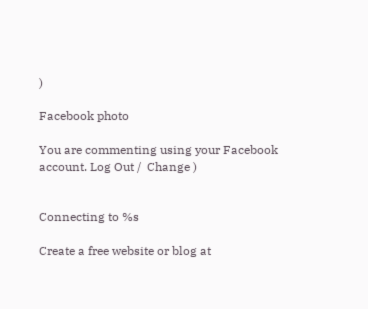)

Facebook photo

You are commenting using your Facebook account. Log Out /  Change )


Connecting to %s

Create a free website or blog at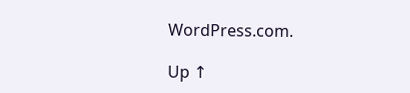WordPress.com.

Up ↑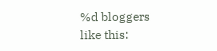%d bloggers like this: